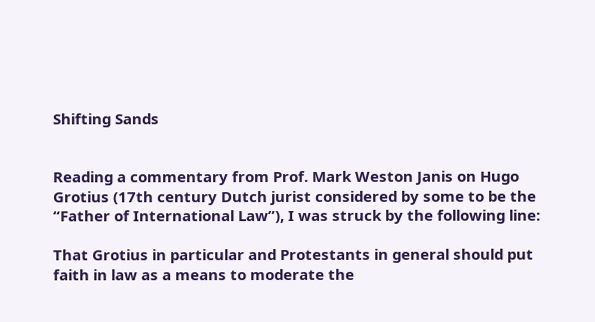Shifting Sands


Reading a commentary from Prof. Mark Weston Janis on Hugo Grotius (17th century Dutch jurist considered by some to be the “Father of International Law”), I was struck by the following line:

That Grotius in particular and Protestants in general should put faith in law as a means to moderate the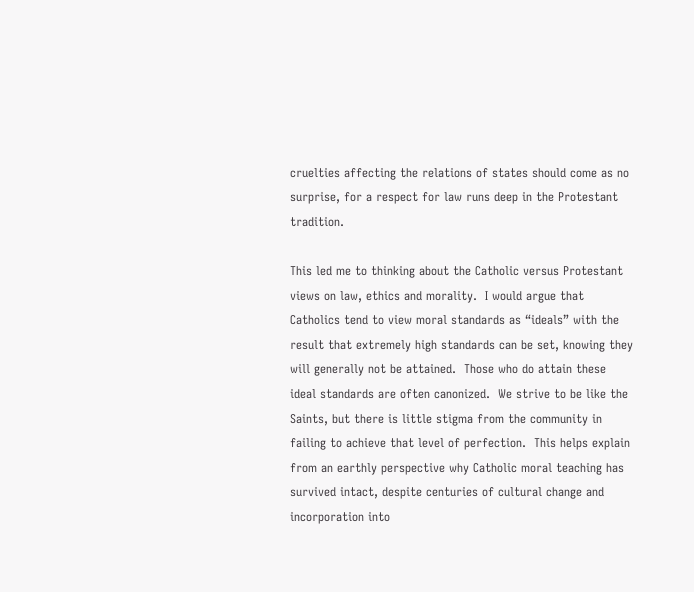cruelties affecting the relations of states should come as no surprise, for a respect for law runs deep in the Protestant tradition.

This led me to thinking about the Catholic versus Protestant views on law, ethics and morality.  I would argue that Catholics tend to view moral standards as “ideals” with the result that extremely high standards can be set, knowing they will generally not be attained.  Those who do attain these ideal standards are often canonized.  We strive to be like the Saints, but there is little stigma from the community in failing to achieve that level of perfection.  This helps explain from an earthly perspective why Catholic moral teaching has survived intact, despite centuries of cultural change and incorporation into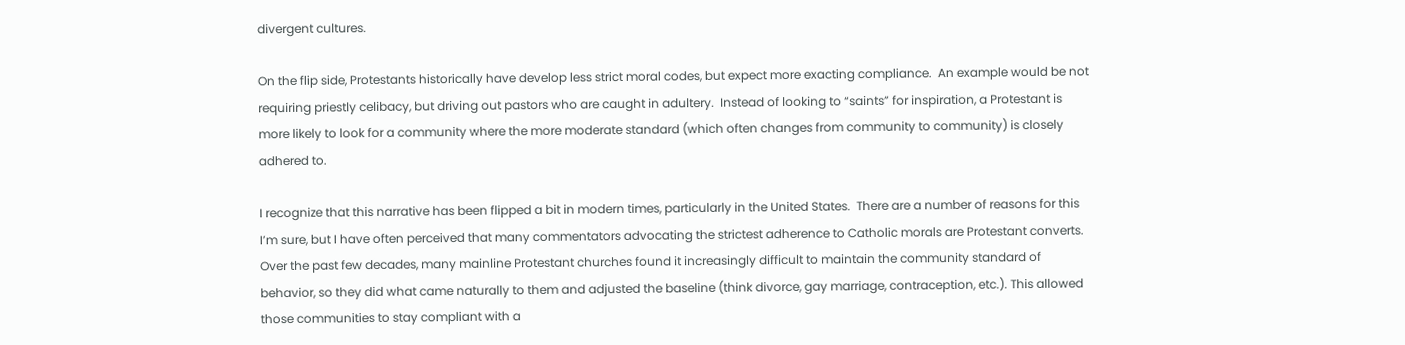divergent cultures.

On the flip side, Protestants historically have develop less strict moral codes, but expect more exacting compliance.  An example would be not requiring priestly celibacy, but driving out pastors who are caught in adultery.  Instead of looking to “saints” for inspiration, a Protestant is more likely to look for a community where the more moderate standard (which often changes from community to community) is closely adhered to.

I recognize that this narrative has been flipped a bit in modern times, particularly in the United States.  There are a number of reasons for this I’m sure, but I have often perceived that many commentators advocating the strictest adherence to Catholic morals are Protestant converts.  Over the past few decades, many mainline Protestant churches found it increasingly difficult to maintain the community standard of behavior, so they did what came naturally to them and adjusted the baseline (think divorce, gay marriage, contraception, etc.). This allowed those communities to stay compliant with a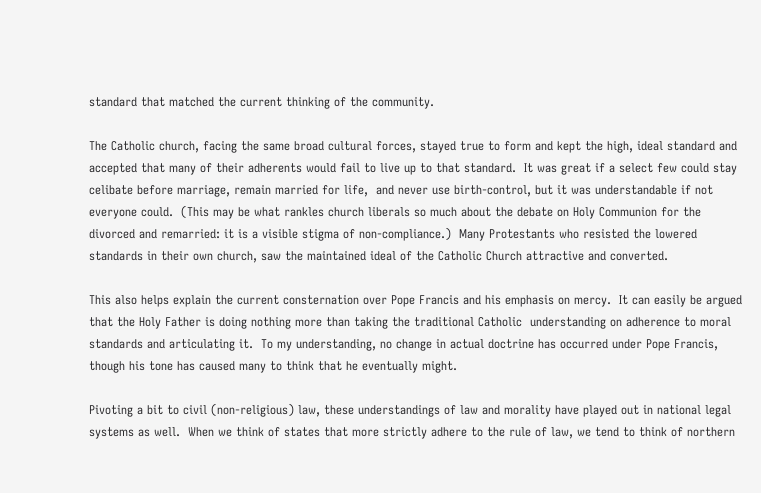standard that matched the current thinking of the community.

The Catholic church, facing the same broad cultural forces, stayed true to form and kept the high, ideal standard and accepted that many of their adherents would fail to live up to that standard.  It was great if a select few could stay celibate before marriage, remain married for life,  and never use birth-control, but it was understandable if not everyone could.  (This may be what rankles church liberals so much about the debate on Holy Communion for the divorced and remarried: it is a visible stigma of non-compliance.)  Many Protestants who resisted the lowered standards in their own church, saw the maintained ideal of the Catholic Church attractive and converted.

This also helps explain the current consternation over Pope Francis and his emphasis on mercy.  It can easily be argued that the Holy Father is doing nothing more than taking the traditional Catholic  understanding on adherence to moral standards and articulating it.  To my understanding, no change in actual doctrine has occurred under Pope Francis, though his tone has caused many to think that he eventually might.

Pivoting a bit to civil (non-religious) law, these understandings of law and morality have played out in national legal systems as well.  When we think of states that more strictly adhere to the rule of law, we tend to think of northern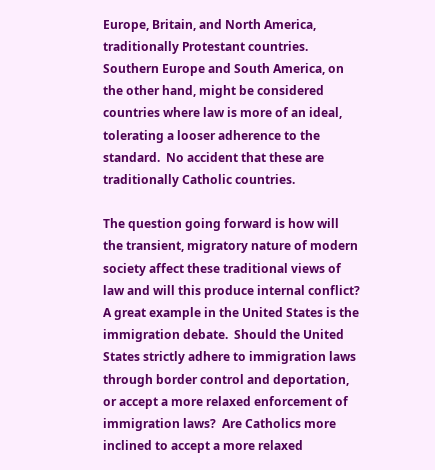Europe, Britain, and North America, traditionally Protestant countries.  Southern Europe and South America, on the other hand, might be considered countries where law is more of an ideal, tolerating a looser adherence to the standard.  No accident that these are traditionally Catholic countries.

The question going forward is how will the transient, migratory nature of modern society affect these traditional views of law and will this produce internal conflict? A great example in the United States is the immigration debate.  Should the United States strictly adhere to immigration laws through border control and deportation, or accept a more relaxed enforcement of immigration laws?  Are Catholics more inclined to accept a more relaxed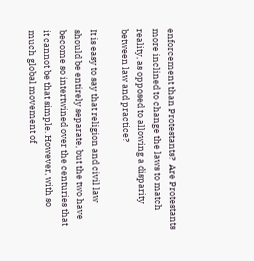enforcement than Protestants?  Are Protestants more inclined to change the laws to match reality, as opposed to allowing a disparity between law and practice?

It is easy to say that religion and civil law should be entirely separate, but the two have become so intertwined over the centuries that it cannot be that simple. However, with so much global movement of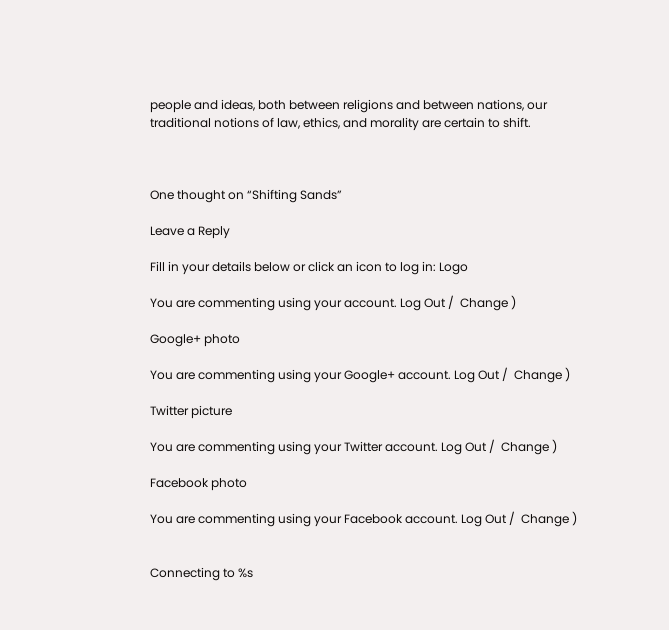people and ideas, both between religions and between nations, our traditional notions of law, ethics, and morality are certain to shift.



One thought on “Shifting Sands”

Leave a Reply

Fill in your details below or click an icon to log in: Logo

You are commenting using your account. Log Out /  Change )

Google+ photo

You are commenting using your Google+ account. Log Out /  Change )

Twitter picture

You are commenting using your Twitter account. Log Out /  Change )

Facebook photo

You are commenting using your Facebook account. Log Out /  Change )


Connecting to %s